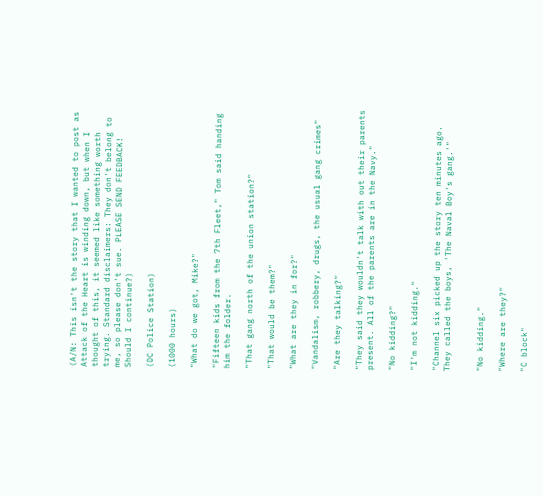(A/N: This isn't the story that I wanted to post as Attack of the Heart is winding down, but when I thought of this, it seemed like something worth trying. Standard disclaimers: They don't belong to me, so please don't sue. PLEASE SEND FEEDBACK! Should I continue?)

(DC Police Station)

(1000 hours)

"What do we got, Mike?"

"Fifteen kids from the 7th Fleet," Tom said handing him the folder.

"That gang north of the union station?"

"That would be them?"

"What are they in for?"

"Vandalism, robbery, drugs, the usual gang crimes"

"Are they talking?"

"They said they wouldn't talk with out their parents present. All of the parents are in the Navy."

"No kidding?"

"I'm not kidding."

"Channel six picked up the story ten minutes ago. They called the boys, 'The Naval Boy's gang.'"


"No kidding."

"Where are they?"

"C block"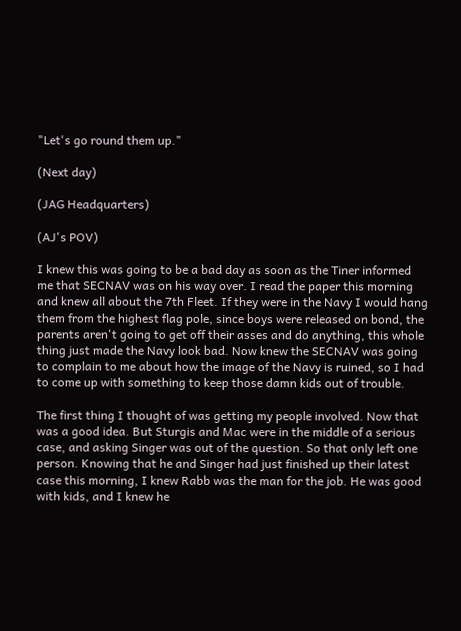"Let's go round them up."

(Next day)

(JAG Headquarters)

(AJ's POV)

I knew this was going to be a bad day as soon as the Tiner informed me that SECNAV was on his way over. I read the paper this morning and knew all about the 7th Fleet. If they were in the Navy I would hang them from the highest flag pole, since boys were released on bond, the parents aren't going to get off their asses and do anything, this whole thing just made the Navy look bad. Now knew the SECNAV was going to complain to me about how the image of the Navy is ruined, so I had to come up with something to keep those damn kids out of trouble.

The first thing I thought of was getting my people involved. Now that was a good idea. But Sturgis and Mac were in the middle of a serious case, and asking Singer was out of the question. So that only left one person. Knowing that he and Singer had just finished up their latest case this morning, I knew Rabb was the man for the job. He was good with kids, and I knew he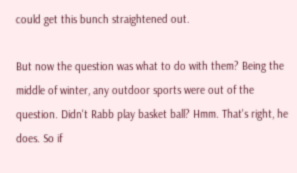could get this bunch straightened out.

But now the question was what to do with them? Being the middle of winter, any outdoor sports were out of the question. Didn't Rabb play basket ball? Hmm. That's right, he does. So if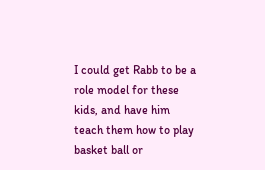I could get Rabb to be a role model for these kids, and have him teach them how to play basket ball or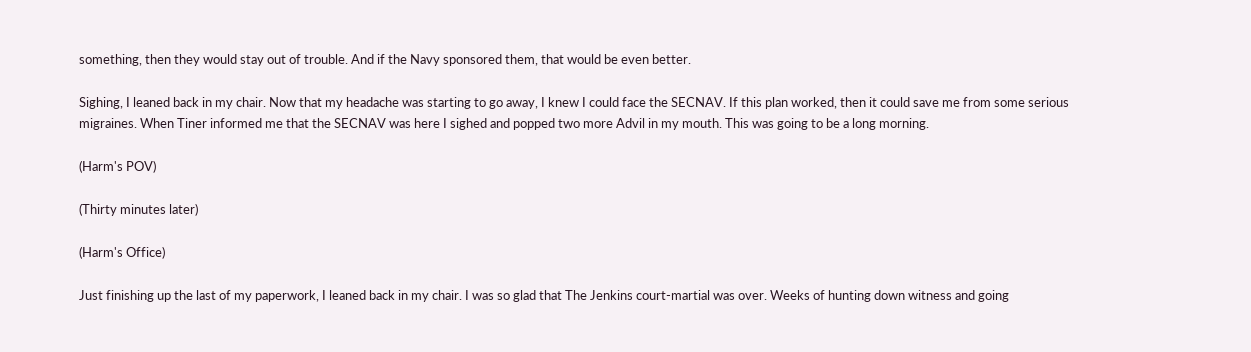something, then they would stay out of trouble. And if the Navy sponsored them, that would be even better.

Sighing, I leaned back in my chair. Now that my headache was starting to go away, I knew I could face the SECNAV. If this plan worked, then it could save me from some serious migraines. When Tiner informed me that the SECNAV was here I sighed and popped two more Advil in my mouth. This was going to be a long morning.

(Harm's POV)

(Thirty minutes later)

(Harm's Office)

Just finishing up the last of my paperwork, I leaned back in my chair. I was so glad that The Jenkins court-martial was over. Weeks of hunting down witness and going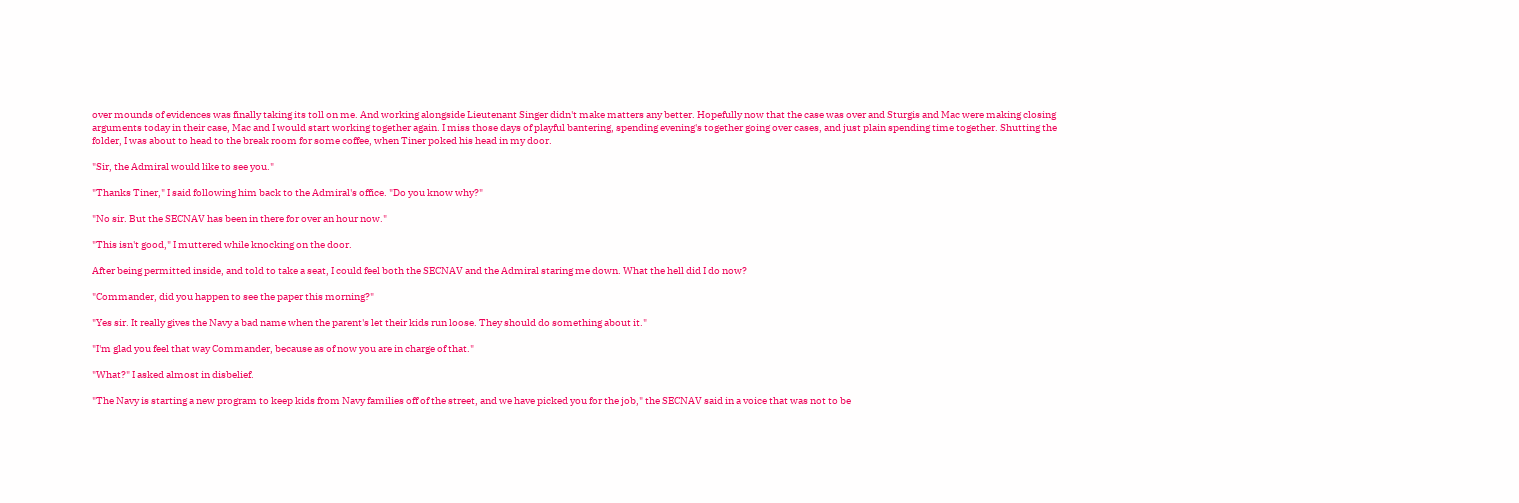over mounds of evidences was finally taking its toll on me. And working alongside Lieutenant Singer didn't make matters any better. Hopefully now that the case was over and Sturgis and Mac were making closing arguments today in their case, Mac and I would start working together again. I miss those days of playful bantering, spending evening's together going over cases, and just plain spending time together. Shutting the folder, I was about to head to the break room for some coffee, when Tiner poked his head in my door.

"Sir, the Admiral would like to see you."

"Thanks Tiner," I said following him back to the Admiral's office. "Do you know why?"

"No sir. But the SECNAV has been in there for over an hour now."

"This isn't good," I muttered while knocking on the door.

After being permitted inside, and told to take a seat, I could feel both the SECNAV and the Admiral staring me down. What the hell did I do now?

"Commander, did you happen to see the paper this morning?"

"Yes sir. It really gives the Navy a bad name when the parent's let their kids run loose. They should do something about it."

"I'm glad you feel that way Commander, because as of now you are in charge of that."

"What?" I asked almost in disbelief.

"The Navy is starting a new program to keep kids from Navy families off of the street, and we have picked you for the job," the SECNAV said in a voice that was not to be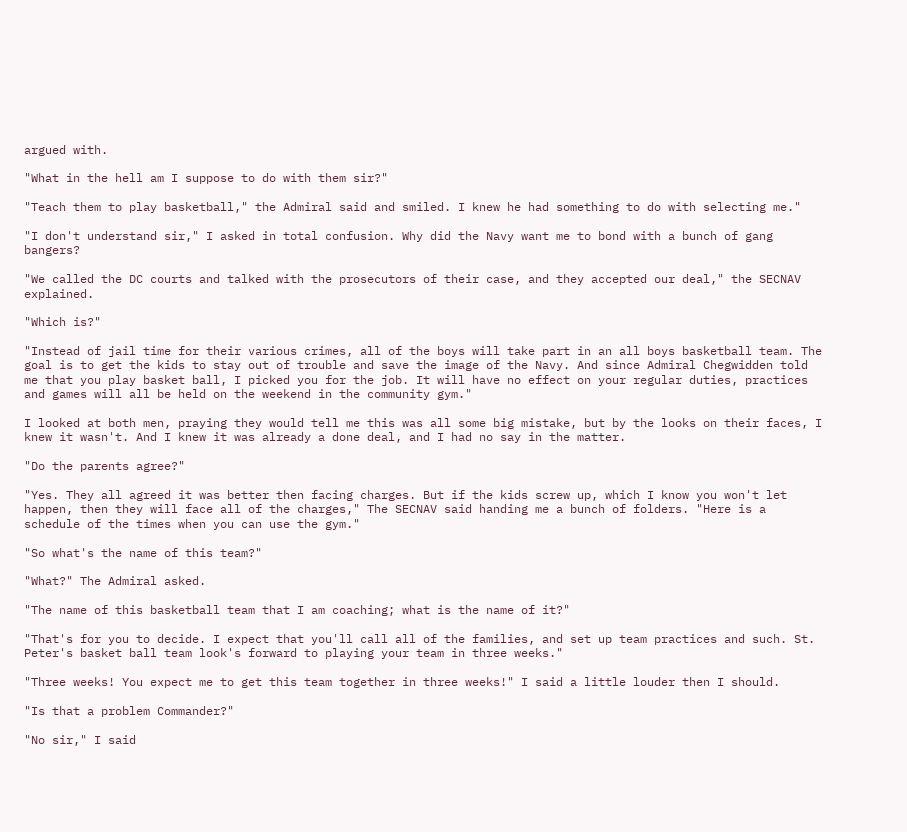argued with.

"What in the hell am I suppose to do with them sir?"

"Teach them to play basketball," the Admiral said and smiled. I knew he had something to do with selecting me."

"I don't understand sir," I asked in total confusion. Why did the Navy want me to bond with a bunch of gang bangers?

"We called the DC courts and talked with the prosecutors of their case, and they accepted our deal," the SECNAV explained.

"Which is?"

"Instead of jail time for their various crimes, all of the boys will take part in an all boys basketball team. The goal is to get the kids to stay out of trouble and save the image of the Navy. And since Admiral Chegwidden told me that you play basket ball, I picked you for the job. It will have no effect on your regular duties, practices and games will all be held on the weekend in the community gym."

I looked at both men, praying they would tell me this was all some big mistake, but by the looks on their faces, I knew it wasn't. And I knew it was already a done deal, and I had no say in the matter.

"Do the parents agree?"

"Yes. They all agreed it was better then facing charges. But if the kids screw up, which I know you won't let happen, then they will face all of the charges," The SECNAV said handing me a bunch of folders. "Here is a schedule of the times when you can use the gym."

"So what's the name of this team?"

"What?" The Admiral asked.

"The name of this basketball team that I am coaching; what is the name of it?"

"That's for you to decide. I expect that you'll call all of the families, and set up team practices and such. St. Peter's basket ball team look's forward to playing your team in three weeks."

"Three weeks! You expect me to get this team together in three weeks!" I said a little louder then I should.

"Is that a problem Commander?"

"No sir," I said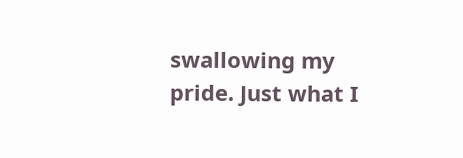swallowing my pride. Just what I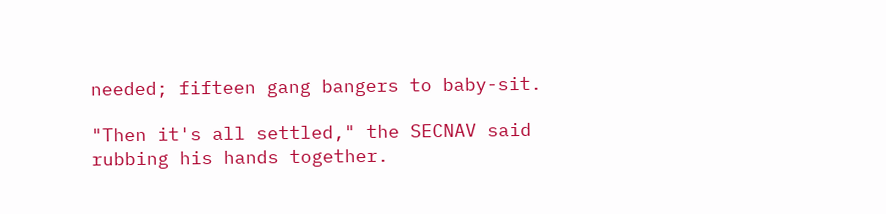needed; fifteen gang bangers to baby-sit.

"Then it's all settled," the SECNAV said rubbing his hands together.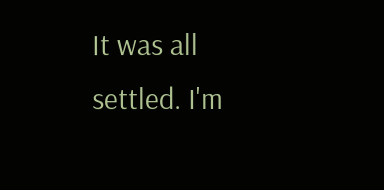It was all settled. I'm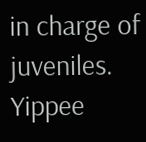in charge of juveniles. Yippee